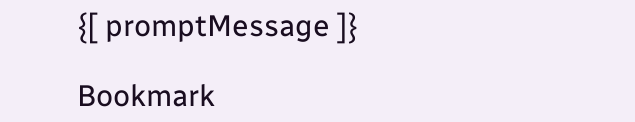{[ promptMessage ]}

Bookmark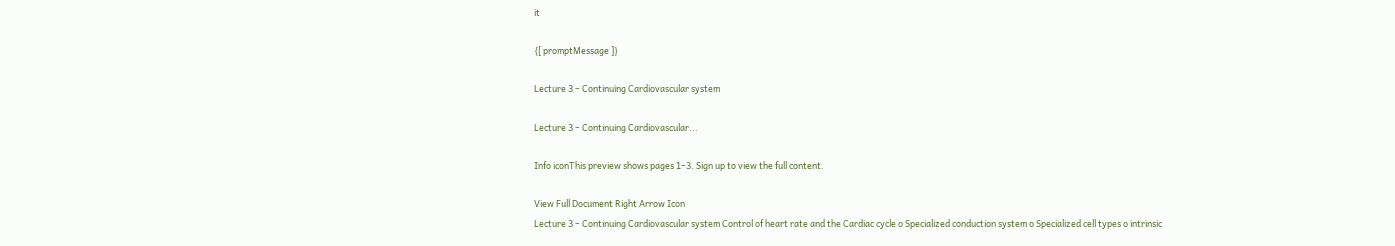it

{[ promptMessage ]}

Lecture 3 – Continuing Cardiovascular system

Lecture 3 – Continuing Cardiovascular...

Info iconThis preview shows pages 1–3. Sign up to view the full content.

View Full Document Right Arrow Icon
Lecture 3 – Continuing Cardiovascular system Control of heart rate and the Cardiac cycle o Specialized conduction system o Specialized cell types o intrinsic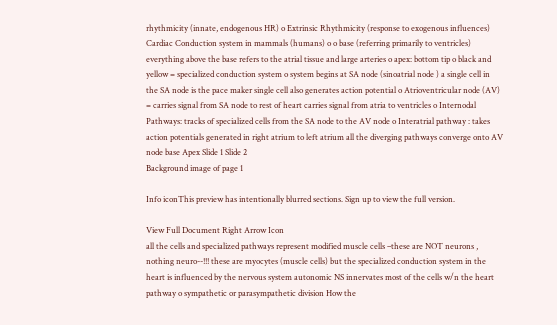rhythmicity (innate, endogenous HR) o Extrinsic Rhythmicity (response to exogenous influences) Cardiac Conduction system in mammals (humans) o o base (referring primarily to ventricles) everything above the base refers to the atrial tissue and large arteries o apex: bottom tip o black and yellow = specialized conduction system o system begins at SA node (sinoatrial node ) a single cell in the SA node is the pace maker single cell also generates action potential o Atrioventricular node (AV) = carries signal from SA node to rest of heart carries signal from atria to ventricles o Internodal Pathways: tracks of specialized cells from the SA node to the AV node o Interatrial pathway : takes action potentials generated in right atrium to left atrium all the diverging pathways converge onto AV node base Apex Slide 1 Slide 2
Background image of page 1

Info iconThis preview has intentionally blurred sections. Sign up to view the full version.

View Full Document Right Arrow Icon
all the cells and specialized pathways represent modified muscle cells –these are NOT neurons , nothing neuro--!!! these are myocytes (muscle cells) but the specialized conduction system in the heart is influenced by the nervous system autonomic NS innervates most of the cells w/n the heart pathway o sympathetic or parasympathetic division How the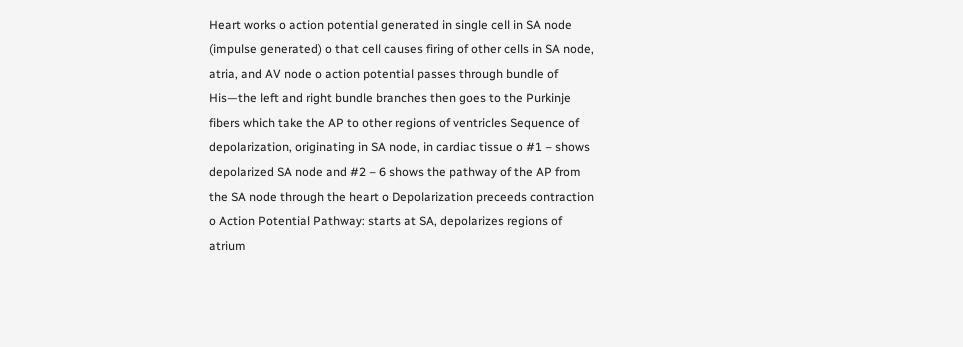Heart works o action potential generated in single cell in SA node (impulse generated) o that cell causes firing of other cells in SA node, atria, and AV node o action potential passes through bundle of His—the left and right bundle branches then goes to the Purkinje fibers which take the AP to other regions of ventricles Sequence of depolarization, originating in SA node, in cardiac tissue o #1 – shows depolarized SA node and #2 – 6 shows the pathway of the AP from the SA node through the heart o Depolarization preceeds contraction o Action Potential Pathway: starts at SA, depolarizes regions of atrium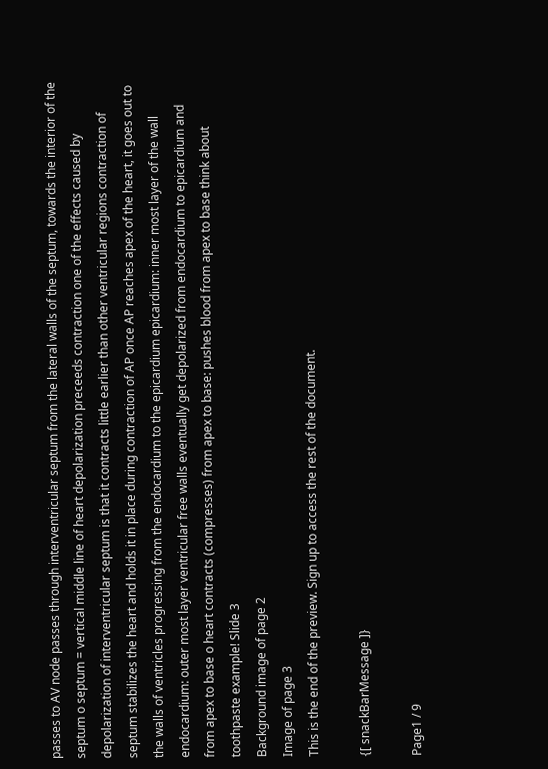passes to AV node passes through interventricular septum from the lateral walls of the septum, towards the interior of the septum o septum = vertical middle line of heart depolarization preceeds contraction one of the effects caused by depolarization of interventricular septum is that it contracts little earlier than other ventricular regions contraction of septum stabilizes the heart and holds it in place during contraction of AP once AP reaches apex of the heart, it goes out to the walls of ventricles progressing from the endocardium to the epicardium epicardium: inner most layer of the wall endocardium: outer most layer ventricular free walls eventually get depolarized from endocardium to epicardium and from apex to base o heart contracts (compresses) from apex to base: pushes blood from apex to base think about toothpaste example! Slide 3
Background image of page 2
Image of page 3
This is the end of the preview. Sign up to access the rest of the document.

{[ snackBarMessage ]}

Page1 / 9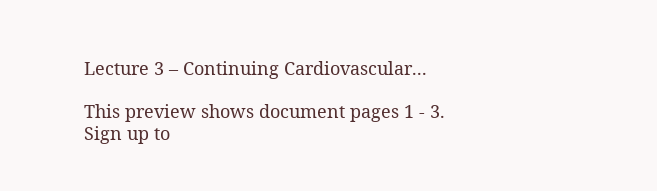Lecture 3 – Continuing Cardiovascular...

This preview shows document pages 1 - 3. Sign up to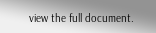view the full document.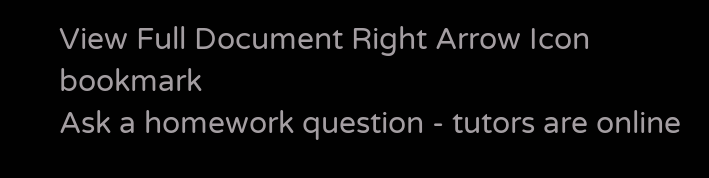View Full Document Right Arrow Icon bookmark
Ask a homework question - tutors are online